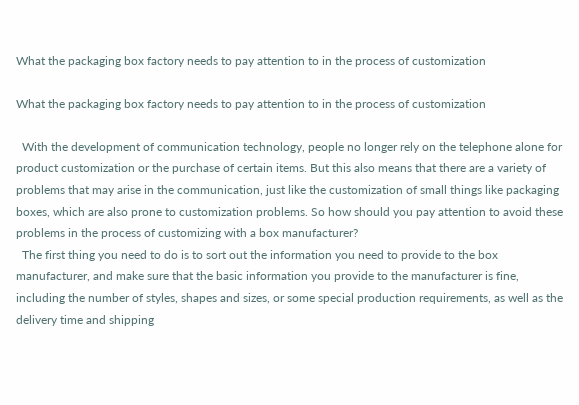What the packaging box factory needs to pay attention to in the process of customization

What the packaging box factory needs to pay attention to in the process of customization

  With the development of communication technology, people no longer rely on the telephone alone for product customization or the purchase of certain items. But this also means that there are a variety of problems that may arise in the communication, just like the customization of small things like packaging boxes, which are also prone to customization problems. So how should you pay attention to avoid these problems in the process of customizing with a box manufacturer?
  The first thing you need to do is to sort out the information you need to provide to the box manufacturer, and make sure that the basic information you provide to the manufacturer is fine, including the number of styles, shapes and sizes, or some special production requirements, as well as the delivery time and shipping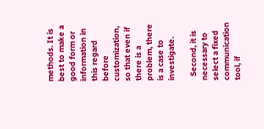methods. It is best to make a good form or information in this regard before customization, so that even if there is a problem, there is a case to investigate.

  Second, it is necessary to select a fixed communication tool, if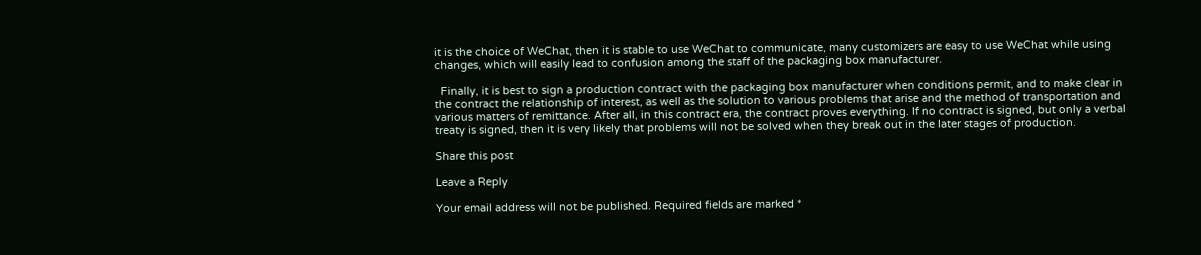it is the choice of WeChat, then it is stable to use WeChat to communicate, many customizers are easy to use WeChat while using changes, which will easily lead to confusion among the staff of the packaging box manufacturer.

  Finally, it is best to sign a production contract with the packaging box manufacturer when conditions permit, and to make clear in the contract the relationship of interest, as well as the solution to various problems that arise and the method of transportation and various matters of remittance. After all, in this contract era, the contract proves everything. If no contract is signed, but only a verbal treaty is signed, then it is very likely that problems will not be solved when they break out in the later stages of production.

Share this post

Leave a Reply

Your email address will not be published. Required fields are marked *